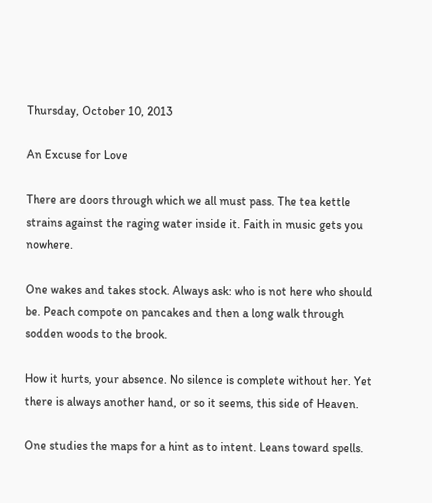Thursday, October 10, 2013

An Excuse for Love

There are doors through which we all must pass. The tea kettle strains against the raging water inside it. Faith in music gets you nowhere.

One wakes and takes stock. Always ask: who is not here who should be. Peach compote on pancakes and then a long walk through sodden woods to the brook.

How it hurts, your absence. No silence is complete without her. Yet there is always another hand, or so it seems, this side of Heaven.

One studies the maps for a hint as to intent. Leans toward spells.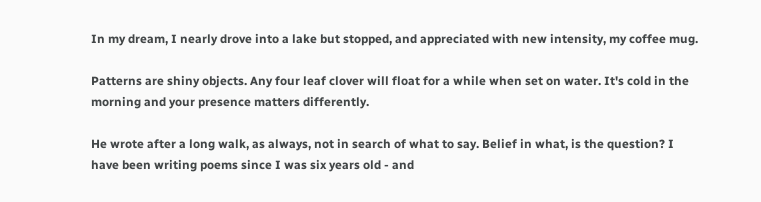In my dream, I nearly drove into a lake but stopped, and appreciated with new intensity, my coffee mug.

Patterns are shiny objects. Any four leaf clover will float for a while when set on water. It's cold in the morning and your presence matters differently.

He wrote after a long walk, as always, not in search of what to say. Belief in what, is the question? I have been writing poems since I was six years old - and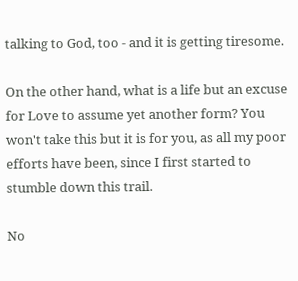talking to God, too - and it is getting tiresome.

On the other hand, what is a life but an excuse for Love to assume yet another form? You won't take this but it is for you, as all my poor efforts have been, since I first started to stumble down this trail.

No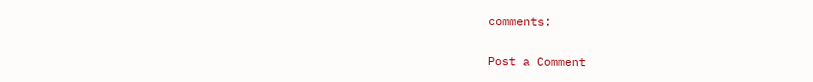comments:

Post a Comment